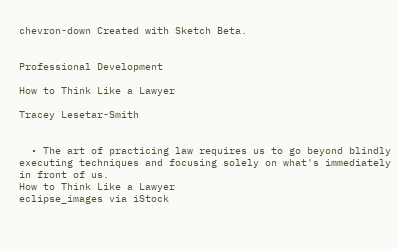chevron-down Created with Sketch Beta.


Professional Development

How to Think Like a Lawyer

Tracey Lesetar-Smith


  • The art of practicing law requires us to go beyond blindly executing techniques and focusing solely on what's immediately in front of us.
How to Think Like a Lawyer
eclipse_images via iStock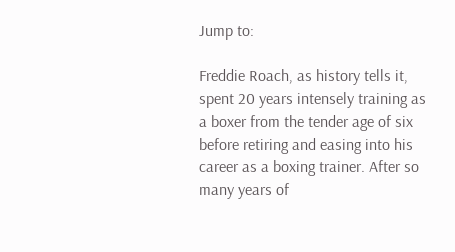Jump to:

Freddie Roach, as history tells it, spent 20 years intensely training as a boxer from the tender age of six before retiring and easing into his career as a boxing trainer. After so many years of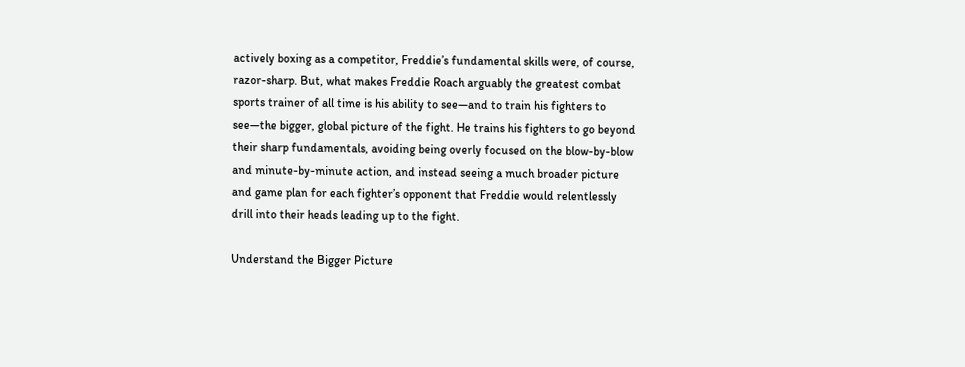actively boxing as a competitor, Freddie’s fundamental skills were, of course, razor-sharp. But, what makes Freddie Roach arguably the greatest combat sports trainer of all time is his ability to see—and to train his fighters to see—the bigger, global picture of the fight. He trains his fighters to go beyond their sharp fundamentals, avoiding being overly focused on the blow-by-blow and minute-by-minute action, and instead seeing a much broader picture and game plan for each fighter’s opponent that Freddie would relentlessly drill into their heads leading up to the fight.

Understand the Bigger Picture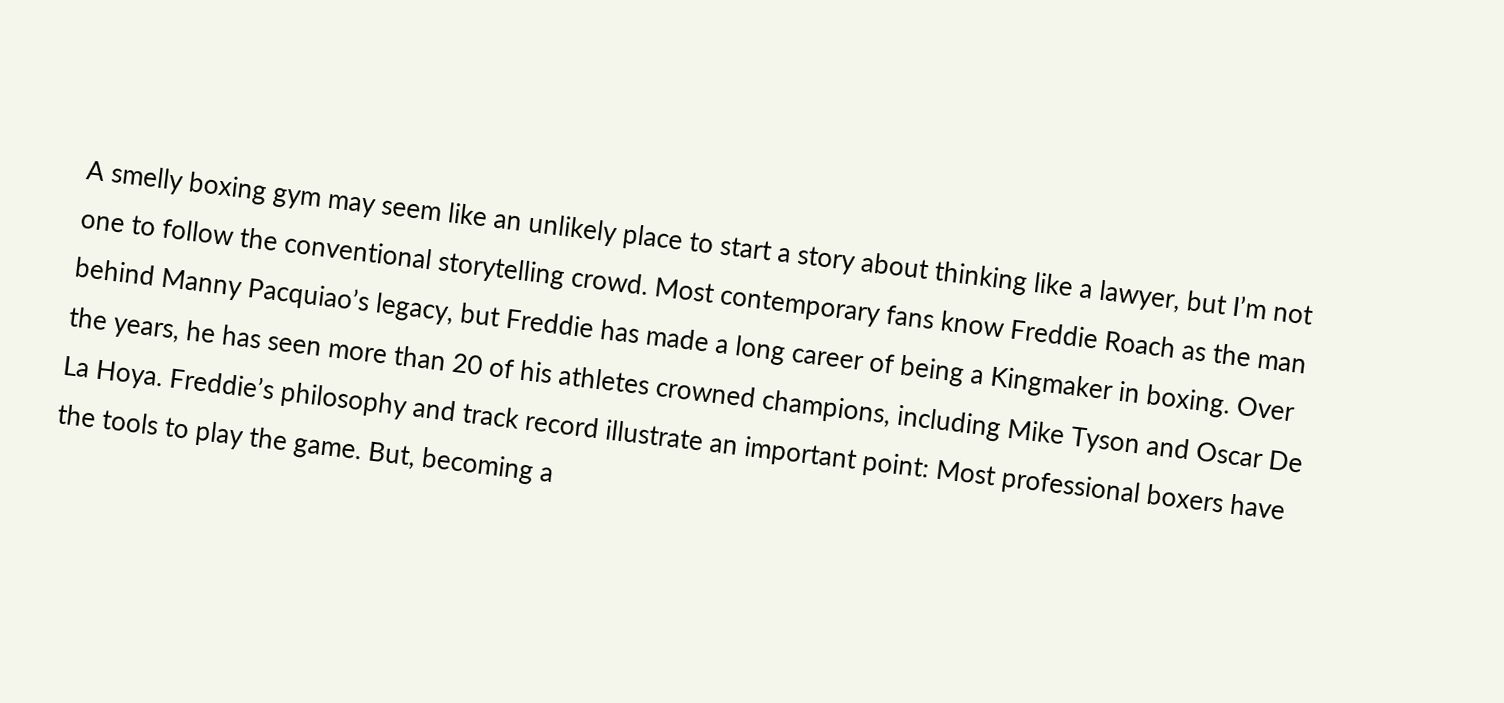A smelly boxing gym may seem like an unlikely place to start a story about thinking like a lawyer, but I’m not one to follow the conventional storytelling crowd. Most contemporary fans know Freddie Roach as the man behind Manny Pacquiao’s legacy, but Freddie has made a long career of being a Kingmaker in boxing. Over the years, he has seen more than 20 of his athletes crowned champions, including Mike Tyson and Oscar De La Hoya. Freddie’s philosophy and track record illustrate an important point: Most professional boxers have the tools to play the game. But, becoming a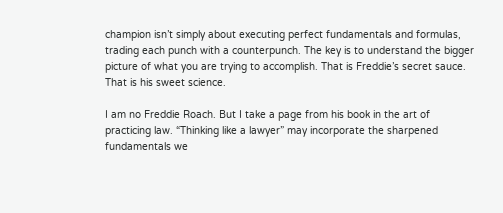champion isn’t simply about executing perfect fundamentals and formulas, trading each punch with a counterpunch. The key is to understand the bigger picture of what you are trying to accomplish. That is Freddie’s secret sauce. That is his sweet science.

I am no Freddie Roach. But I take a page from his book in the art of practicing law. “Thinking like a lawyer” may incorporate the sharpened fundamentals we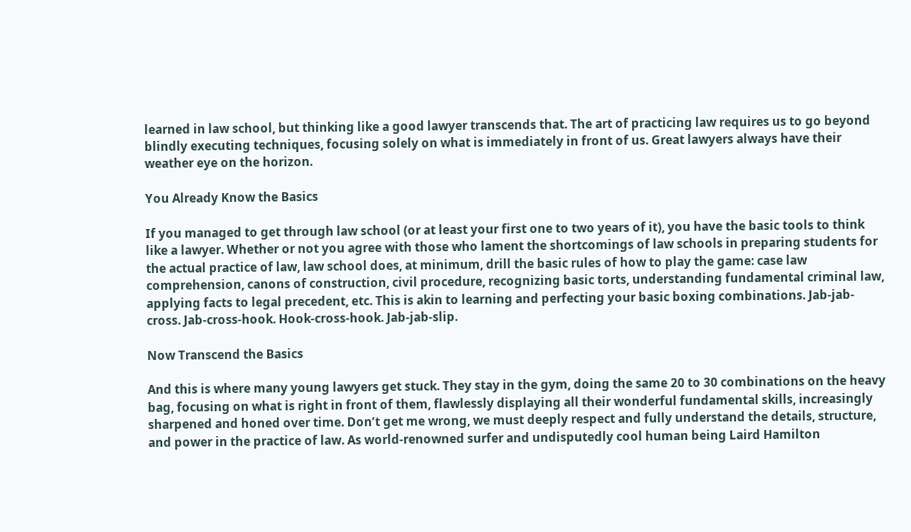learned in law school, but thinking like a good lawyer transcends that. The art of practicing law requires us to go beyond blindly executing techniques, focusing solely on what is immediately in front of us. Great lawyers always have their weather eye on the horizon.

You Already Know the Basics

If you managed to get through law school (or at least your first one to two years of it), you have the basic tools to think like a lawyer. Whether or not you agree with those who lament the shortcomings of law schools in preparing students for the actual practice of law, law school does, at minimum, drill the basic rules of how to play the game: case law comprehension, canons of construction, civil procedure, recognizing basic torts, understanding fundamental criminal law, applying facts to legal precedent, etc. This is akin to learning and perfecting your basic boxing combinations. Jab-jab-cross. Jab-cross-hook. Hook-cross-hook. Jab-jab-slip.

Now Transcend the Basics

And this is where many young lawyers get stuck. They stay in the gym, doing the same 20 to 30 combinations on the heavy bag, focusing on what is right in front of them, flawlessly displaying all their wonderful fundamental skills, increasingly sharpened and honed over time. Don’t get me wrong, we must deeply respect and fully understand the details, structure, and power in the practice of law. As world-renowned surfer and undisputedly cool human being Laird Hamilton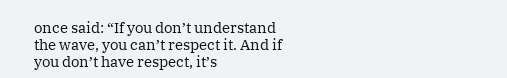once said: “If you don’t understand the wave, you can’t respect it. And if you don’t have respect, it’s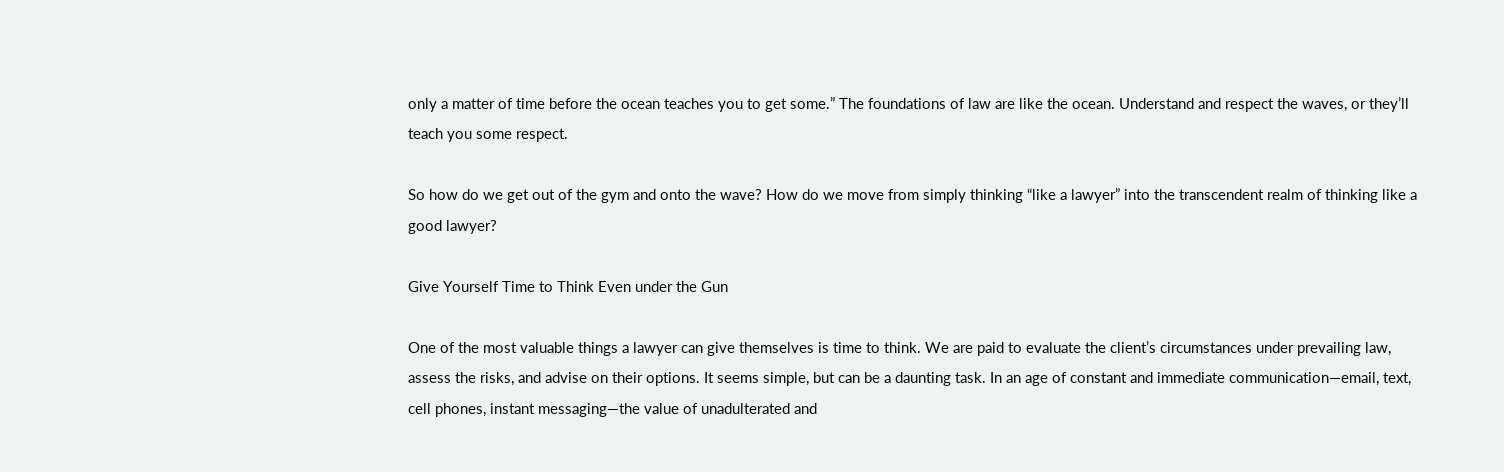only a matter of time before the ocean teaches you to get some.” The foundations of law are like the ocean. Understand and respect the waves, or they’ll teach you some respect.

So how do we get out of the gym and onto the wave? How do we move from simply thinking “like a lawyer” into the transcendent realm of thinking like a good lawyer?

Give Yourself Time to Think Even under the Gun

One of the most valuable things a lawyer can give themselves is time to think. We are paid to evaluate the client’s circumstances under prevailing law, assess the risks, and advise on their options. It seems simple, but can be a daunting task. In an age of constant and immediate communication—email, text, cell phones, instant messaging—the value of unadulterated and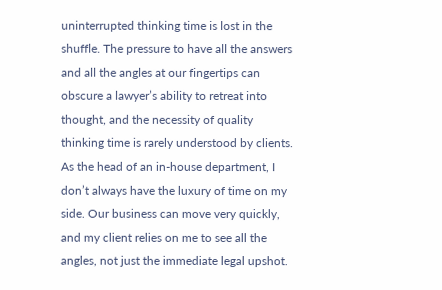uninterrupted thinking time is lost in the shuffle. The pressure to have all the answers and all the angles at our fingertips can obscure a lawyer’s ability to retreat into thought, and the necessity of quality thinking time is rarely understood by clients. As the head of an in-house department, I don’t always have the luxury of time on my side. Our business can move very quickly, and my client relies on me to see all the angles, not just the immediate legal upshot.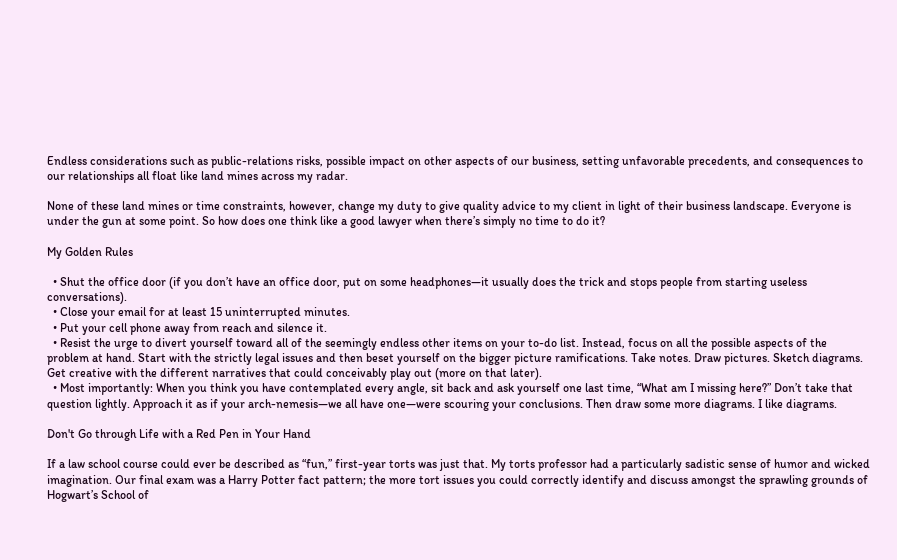Endless considerations such as public-relations risks, possible impact on other aspects of our business, setting unfavorable precedents, and consequences to our relationships all float like land mines across my radar.

None of these land mines or time constraints, however, change my duty to give quality advice to my client in light of their business landscape. Everyone is under the gun at some point. So how does one think like a good lawyer when there’s simply no time to do it?

My Golden Rules

  • Shut the office door (if you don’t have an office door, put on some headphones—it usually does the trick and stops people from starting useless conversations).
  • Close your email for at least 15 uninterrupted minutes.
  • Put your cell phone away from reach and silence it.
  • Resist the urge to divert yourself toward all of the seemingly endless other items on your to-do list. Instead, focus on all the possible aspects of the problem at hand. Start with the strictly legal issues and then beset yourself on the bigger picture ramifications. Take notes. Draw pictures. Sketch diagrams. Get creative with the different narratives that could conceivably play out (more on that later).
  • Most importantly: When you think you have contemplated every angle, sit back and ask yourself one last time, “What am I missing here?” Don’t take that question lightly. Approach it as if your arch-nemesis—we all have one—were scouring your conclusions. Then draw some more diagrams. I like diagrams.

Don't Go through Life with a Red Pen in Your Hand

If a law school course could ever be described as “fun,” first-year torts was just that. My torts professor had a particularly sadistic sense of humor and wicked imagination. Our final exam was a Harry Potter fact pattern; the more tort issues you could correctly identify and discuss amongst the sprawling grounds of Hogwart’s School of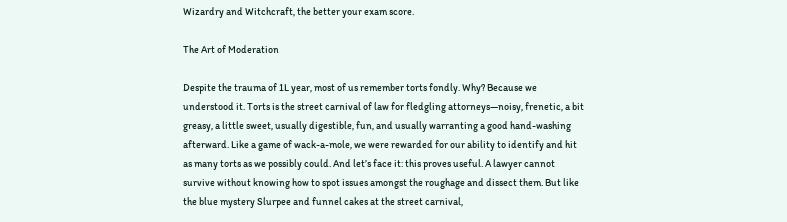Wizardry and Witchcraft, the better your exam score.

The Art of Moderation

Despite the trauma of 1L year, most of us remember torts fondly. Why? Because we understood it. Torts is the street carnival of law for fledgling attorneys—noisy, frenetic, a bit greasy, a little sweet, usually digestible, fun, and usually warranting a good hand-washing afterward. Like a game of wack-a-mole, we were rewarded for our ability to identify and hit as many torts as we possibly could. And let’s face it: this proves useful. A lawyer cannot survive without knowing how to spot issues amongst the roughage and dissect them. But like the blue mystery Slurpee and funnel cakes at the street carnival,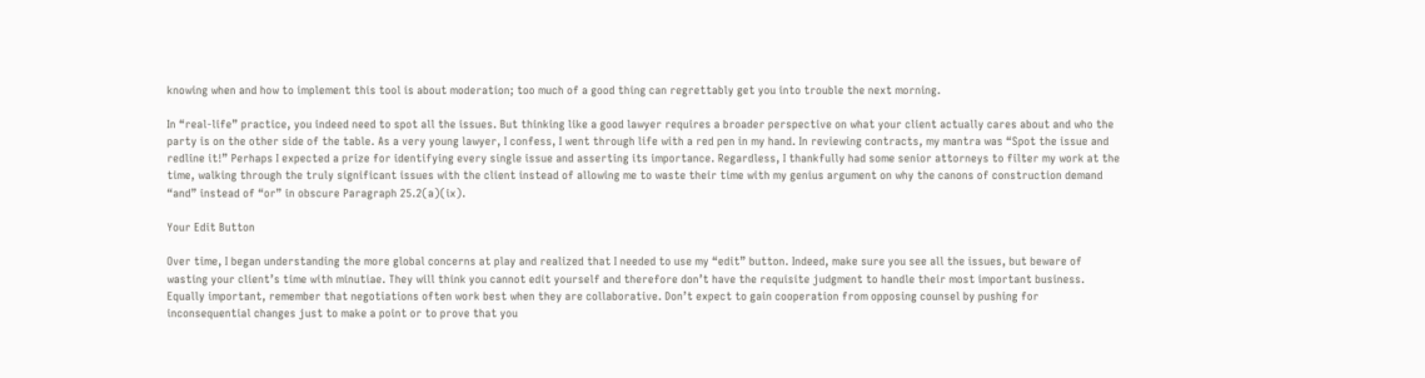knowing when and how to implement this tool is about moderation; too much of a good thing can regrettably get you into trouble the next morning.

In “real-life” practice, you indeed need to spot all the issues. But thinking like a good lawyer requires a broader perspective on what your client actually cares about and who the party is on the other side of the table. As a very young lawyer, I confess, I went through life with a red pen in my hand. In reviewing contracts, my mantra was “Spot the issue and redline it!” Perhaps I expected a prize for identifying every single issue and asserting its importance. Regardless, I thankfully had some senior attorneys to filter my work at the time, walking through the truly significant issues with the client instead of allowing me to waste their time with my genius argument on why the canons of construction demand “and” instead of “or” in obscure Paragraph 25.2(a)(ix).

Your Edit Button

Over time, I began understanding the more global concerns at play and realized that I needed to use my “edit” button. Indeed, make sure you see all the issues, but beware of wasting your client’s time with minutiae. They will think you cannot edit yourself and therefore don’t have the requisite judgment to handle their most important business. Equally important, remember that negotiations often work best when they are collaborative. Don’t expect to gain cooperation from opposing counsel by pushing for inconsequential changes just to make a point or to prove that you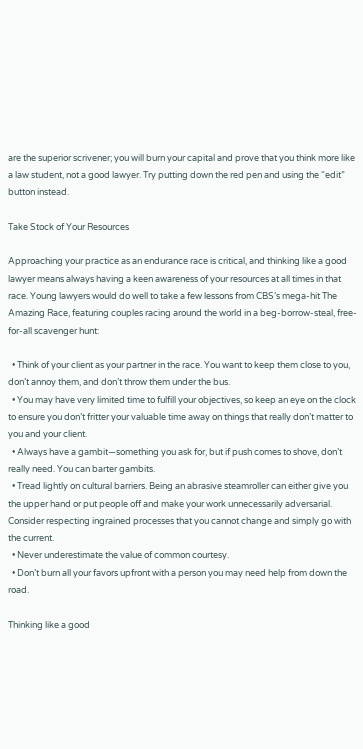are the superior scrivener; you will burn your capital and prove that you think more like a law student, not a good lawyer. Try putting down the red pen and using the “edit” button instead.

Take Stock of Your Resources

Approaching your practice as an endurance race is critical, and thinking like a good lawyer means always having a keen awareness of your resources at all times in that race. Young lawyers would do well to take a few lessons from CBS’s mega-hit The Amazing Race, featuring couples racing around the world in a beg-borrow-steal, free-for-all scavenger hunt:

  • Think of your client as your partner in the race. You want to keep them close to you, don’t annoy them, and don’t throw them under the bus.
  • You may have very limited time to fulfill your objectives, so keep an eye on the clock to ensure you don’t fritter your valuable time away on things that really don’t matter to you and your client.
  • Always have a gambit—something you ask for, but if push comes to shove, don’t really need. You can barter gambits.
  • Tread lightly on cultural barriers. Being an abrasive steamroller can either give you the upper hand or put people off and make your work unnecessarily adversarial. Consider respecting ingrained processes that you cannot change and simply go with the current.
  • Never underestimate the value of common courtesy.
  • Don’t burn all your favors upfront with a person you may need help from down the road.

Thinking like a good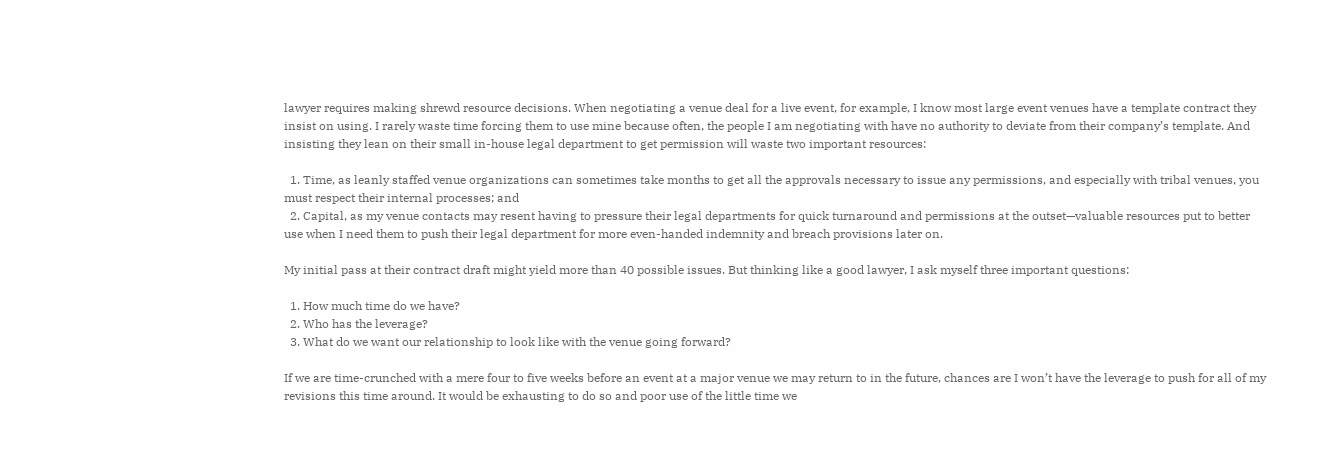lawyer requires making shrewd resource decisions. When negotiating a venue deal for a live event, for example, I know most large event venues have a template contract they insist on using. I rarely waste time forcing them to use mine because often, the people I am negotiating with have no authority to deviate from their company’s template. And insisting they lean on their small in-house legal department to get permission will waste two important resources:

  1. Time, as leanly staffed venue organizations can sometimes take months to get all the approvals necessary to issue any permissions, and especially with tribal venues, you must respect their internal processes; and
  2. Capital, as my venue contacts may resent having to pressure their legal departments for quick turnaround and permissions at the outset—valuable resources put to better use when I need them to push their legal department for more even-handed indemnity and breach provisions later on.

My initial pass at their contract draft might yield more than 40 possible issues. But thinking like a good lawyer, I ask myself three important questions:

  1. How much time do we have?
  2. Who has the leverage?
  3. What do we want our relationship to look like with the venue going forward?

If we are time-crunched with a mere four to five weeks before an event at a major venue we may return to in the future, chances are I won’t have the leverage to push for all of my revisions this time around. It would be exhausting to do so and poor use of the little time we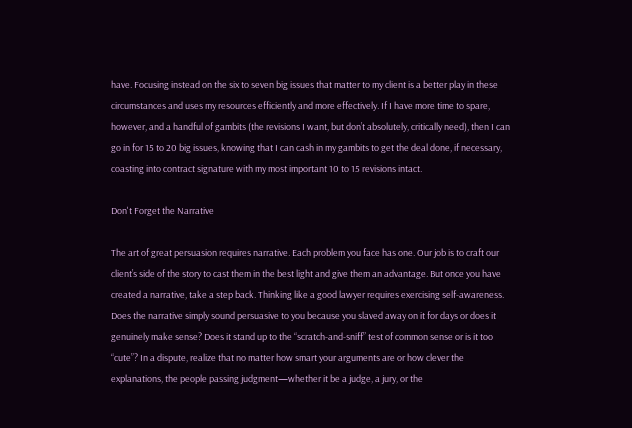have. Focusing instead on the six to seven big issues that matter to my client is a better play in these circumstances and uses my resources efficiently and more effectively. If I have more time to spare, however, and a handful of gambits (the revisions I want, but don’t absolutely, critically need), then I can go in for 15 to 20 big issues, knowing that I can cash in my gambits to get the deal done, if necessary, coasting into contract signature with my most important 10 to 15 revisions intact.

Don't Forget the Narrative

The art of great persuasion requires narrative. Each problem you face has one. Our job is to craft our client’s side of the story to cast them in the best light and give them an advantage. But once you have created a narrative, take a step back. Thinking like a good lawyer requires exercising self-awareness. Does the narrative simply sound persuasive to you because you slaved away on it for days or does it genuinely make sense? Does it stand up to the “scratch-and-sniff” test of common sense or is it too “cute”? In a dispute, realize that no matter how smart your arguments are or how clever the explanations, the people passing judgment—whether it be a judge, a jury, or the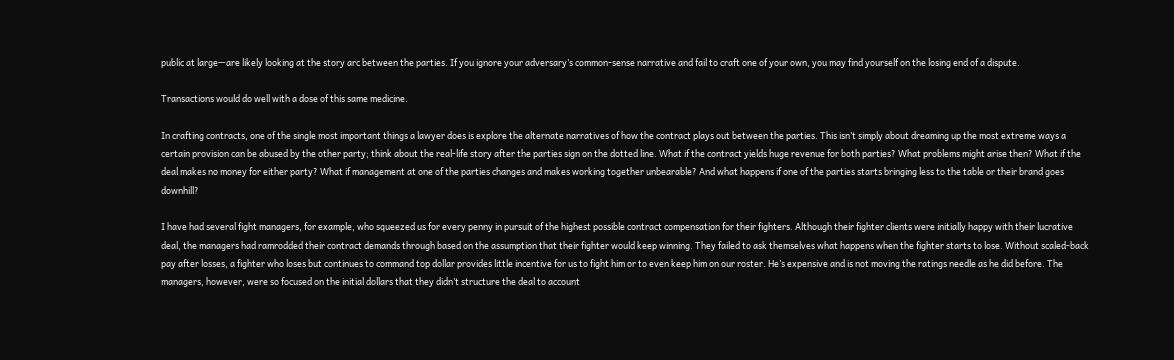public at large—are likely looking at the story arc between the parties. If you ignore your adversary’s common-sense narrative and fail to craft one of your own, you may find yourself on the losing end of a dispute.

Transactions would do well with a dose of this same medicine.

In crafting contracts, one of the single most important things a lawyer does is explore the alternate narratives of how the contract plays out between the parties. This isn’t simply about dreaming up the most extreme ways a certain provision can be abused by the other party; think about the real-life story after the parties sign on the dotted line. What if the contract yields huge revenue for both parties? What problems might arise then? What if the deal makes no money for either party? What if management at one of the parties changes and makes working together unbearable? And what happens if one of the parties starts bringing less to the table or their brand goes downhill?

I have had several fight managers, for example, who squeezed us for every penny in pursuit of the highest possible contract compensation for their fighters. Although their fighter clients were initially happy with their lucrative deal, the managers had ramrodded their contract demands through based on the assumption that their fighter would keep winning. They failed to ask themselves what happens when the fighter starts to lose. Without scaled-back pay after losses, a fighter who loses but continues to command top dollar provides little incentive for us to fight him or to even keep him on our roster. He’s expensive and is not moving the ratings needle as he did before. The managers, however, were so focused on the initial dollars that they didn’t structure the deal to account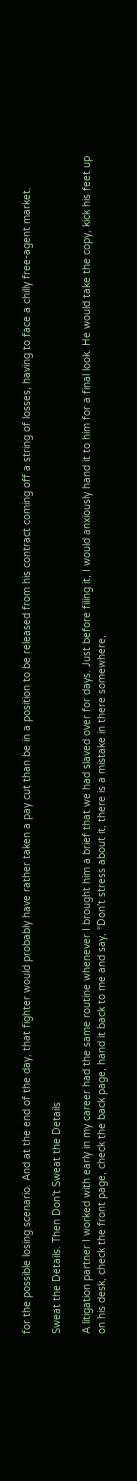for the possible losing scenario. And at the end of the day, that fighter would probably have rather taken a pay cut than be in a position to be released from his contract coming off a string of losses, having to face a chilly free-agent market.

Sweat the Details. Then Don't Sweat the Details

A litigation partner I worked with early in my career had the same routine whenever I brought him a brief that we had slaved over for days. Just before filing it, I would anxiously hand it to him for a final look. He would take the copy, kick his feet up on his desk, check the front page, check the back page, hand it back to me and say, “Don’t stress about it, there is a mistake in there somewhere,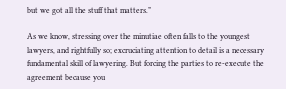but we got all the stuff that matters.”

As we know, stressing over the minutiae often falls to the youngest lawyers, and rightfully so; excruciating attention to detail is a necessary fundamental skill of lawyering. But forcing the parties to re-execute the agreement because you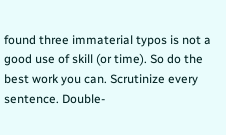found three immaterial typos is not a good use of skill (or time). So do the best work you can. Scrutinize every sentence. Double-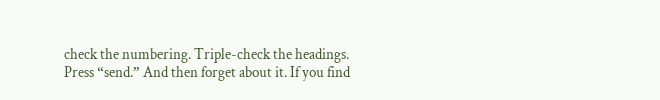check the numbering. Triple-check the headings. Press “send.” And then forget about it. If you find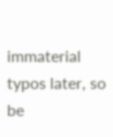immaterial typos later, so be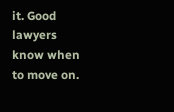it. Good lawyers know when to move on.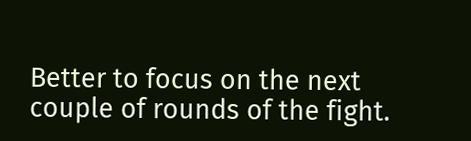Better to focus on the next couple of rounds of the fight.